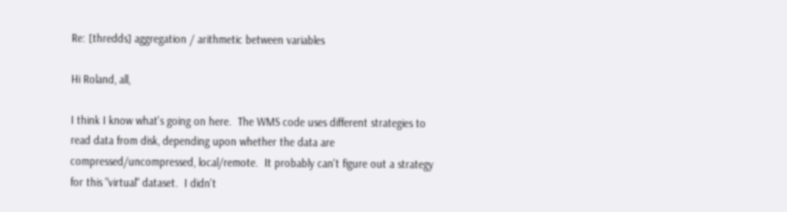Re: [thredds] aggregation / arithmetic between variables

Hi Roland, all,

I think I know what's going on here.  The WMS code uses different strategies to
read data from disk, depending upon whether the data are
compressed/uncompressed, local/remote.  It probably can't figure out a strategy
for this "virtual" dataset.  I didn't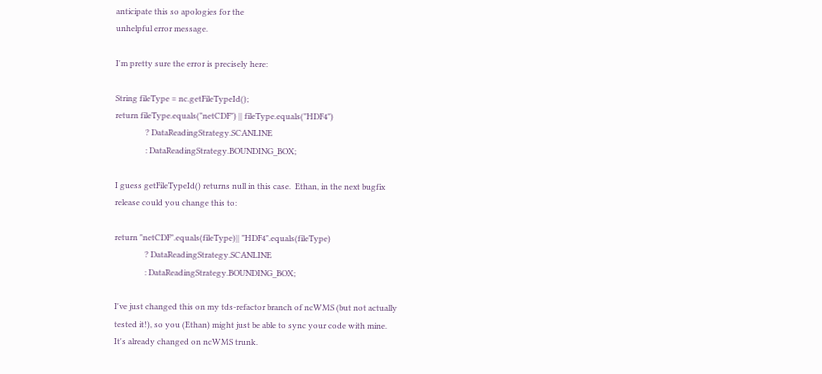anticipate this so apologies for the
unhelpful error message.

I'm pretty sure the error is precisely here:

String fileType = nc.getFileTypeId();
return fileType.equals("netCDF") || fileType.equals("HDF4")
               ? DataReadingStrategy.SCANLINE
               : DataReadingStrategy.BOUNDING_BOX;

I guess getFileTypeId() returns null in this case.  Ethan, in the next bugfix
release could you change this to:

return "netCDF".equals(fileType)|| "HDF4".equals(fileType)
               ? DataReadingStrategy.SCANLINE
               : DataReadingStrategy.BOUNDING_BOX;

I've just changed this on my tds-refactor branch of ncWMS (but not actually
tested it!), so you (Ethan) might just be able to sync your code with mine.
It's already changed on ncWMS trunk.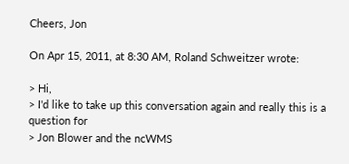Cheers, Jon

On Apr 15, 2011, at 8:30 AM, Roland Schweitzer wrote:

> Hi,
> I'd like to take up this conversation again and really this is a question for
> Jon Blower and the ncWMS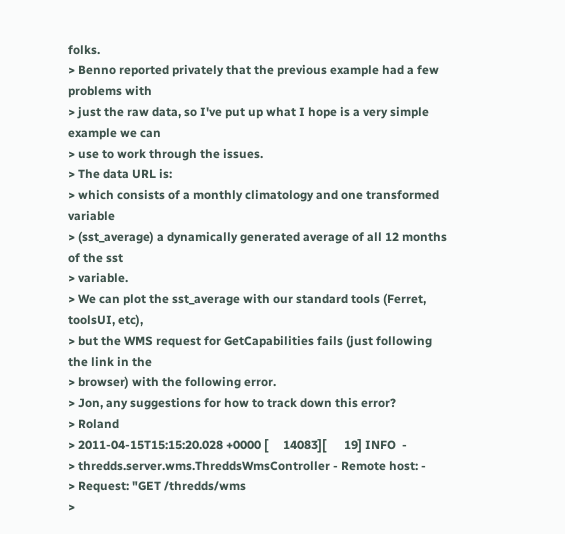folks.
> Benno reported privately that the previous example had a few problems with
> just the raw data, so I've put up what I hope is a very simple example we can
> use to work through the issues.
> The data URL is:
> which consists of a monthly climatology and one transformed variable
> (sst_average) a dynamically generated average of all 12 months of the sst
> variable.
> We can plot the sst_average with our standard tools (Ferret, toolsUI, etc),
> but the WMS request for GetCapabilities fails (just following the link in the
> browser) with the following error.
> Jon, any suggestions for how to track down this error?
> Roland
> 2011-04-15T15:15:20.028 +0000 [     14083][      19] INFO  -
> thredds.server.wms.ThreddsWmsController - Remote host: -
> Request: "GET /thredds/wms
>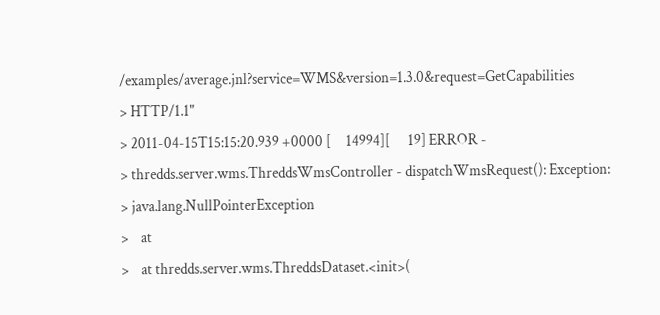/examples/average.jnl?service=WMS&version=1.3.0&request=GetCapabilities
> HTTP/1.1"
> 2011-04-15T15:15:20.939 +0000 [     14994][      19] ERROR -
> thredds.server.wms.ThreddsWmsController - dispatchWmsRequest(): Exception:
> java.lang.NullPointerException
>    at
>    at thredds.server.wms.ThreddsDataset.<init>(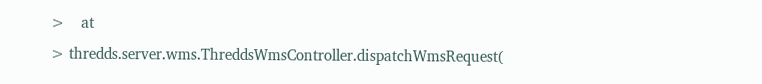>    at
> thredds.server.wms.ThreddsWmsController.dispatchWmsRequest(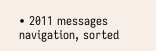• 2011 messages navigation, sorted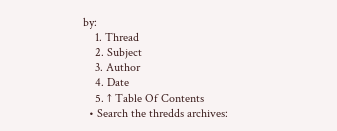by:
    1. Thread
    2. Subject
    3. Author
    4. Date
    5. ↑ Table Of Contents
  • Search the thredds archives: